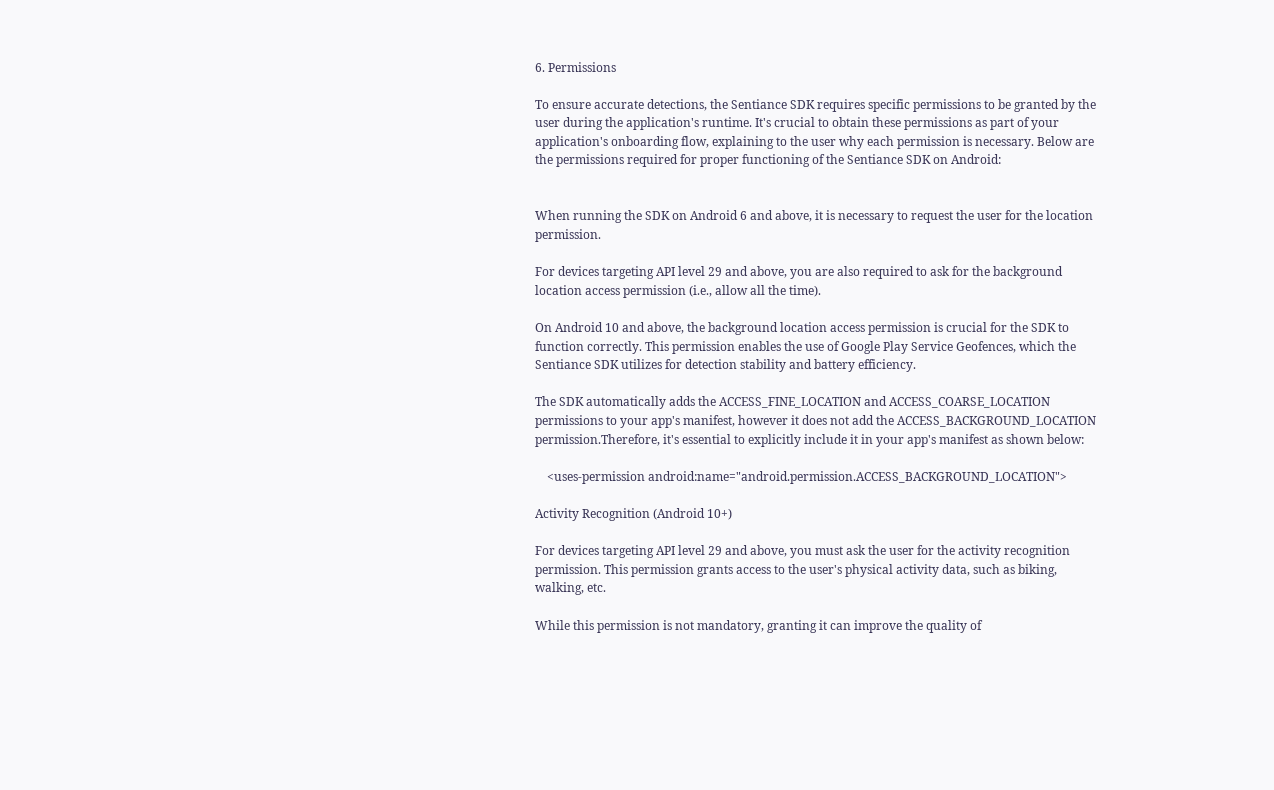6. Permissions

To ensure accurate detections, the Sentiance SDK requires specific permissions to be granted by the user during the application's runtime. It's crucial to obtain these permissions as part of your application's onboarding flow, explaining to the user why each permission is necessary. Below are the permissions required for proper functioning of the Sentiance SDK on Android:


When running the SDK on Android 6 and above, it is necessary to request the user for the location permission.

For devices targeting API level 29 and above, you are also required to ask for the background location access permission (i.e., allow all the time).

On Android 10 and above, the background location access permission is crucial for the SDK to function correctly. This permission enables the use of Google Play Service Geofences, which the Sentiance SDK utilizes for detection stability and battery efficiency.

The SDK automatically adds the ACCESS_FINE_LOCATION and ACCESS_COARSE_LOCATION permissions to your app's manifest, however it does not add the ACCESS_BACKGROUND_LOCATION permission.Therefore, it's essential to explicitly include it in your app's manifest as shown below:

    <uses-permission android:name="android.permission.ACCESS_BACKGROUND_LOCATION">

Activity Recognition (Android 10+)

For devices targeting API level 29 and above, you must ask the user for the activity recognition permission. This permission grants access to the user's physical activity data, such as biking, walking, etc.

While this permission is not mandatory, granting it can improve the quality of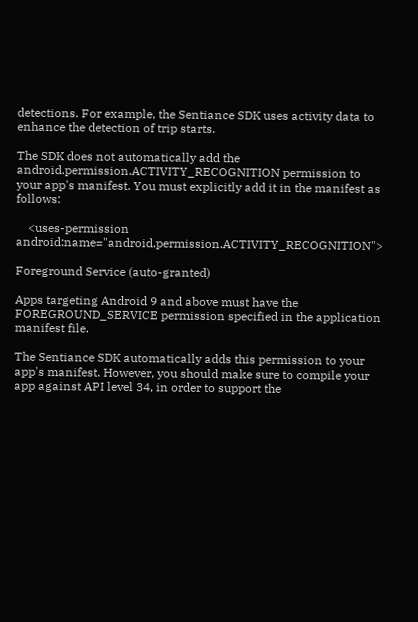detections. For example, the Sentiance SDK uses activity data to enhance the detection of trip starts.

The SDK does not automatically add the android.permission.ACTIVITY_RECOGNITION permission to your app's manifest. You must explicitly add it in the manifest as follows:

    <uses-permission android:name="android.permission.ACTIVITY_RECOGNITION">

Foreground Service (auto-granted)

Apps targeting Android 9 and above must have the FOREGROUND_SERVICE permission specified in the application manifest file.

The Sentiance SDK automatically adds this permission to your app's manifest. However, you should make sure to compile your app against API level 34, in order to support the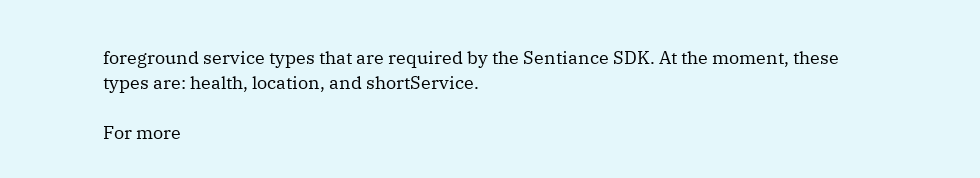foreground service types that are required by the Sentiance SDK. At the moment, these types are: health, location, and shortService.

For more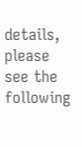details, please see the following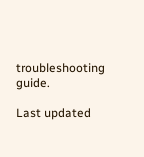troubleshooting guide.

Last updated